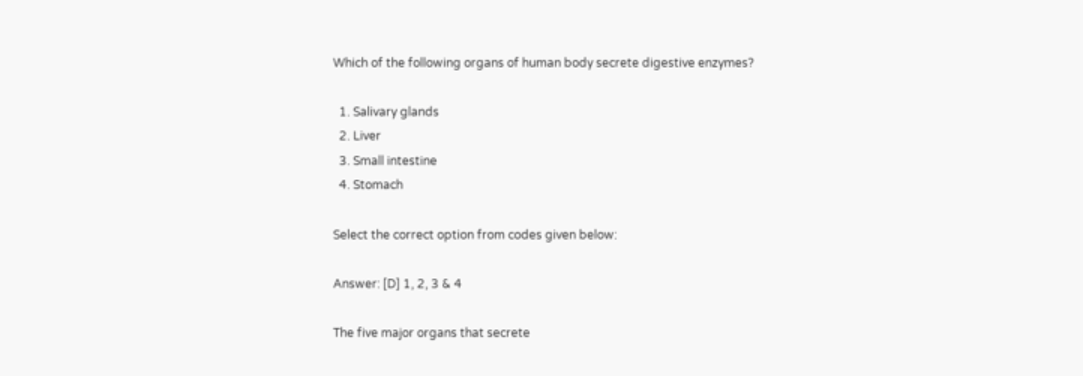Which of the following organs of human body secrete digestive enzymes?

  1. Salivary glands
  2. Liver
  3. Small intestine
  4. Stomach

Select the correct option from codes given below:

Answer: [D] 1, 2, 3 & 4

The five major organs that secrete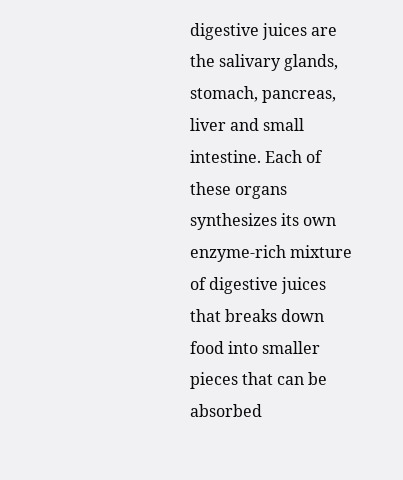digestive juices are the salivary glands, stomach, pancreas, liver and small intestine. Each of these organs synthesizes its own enzyme-rich mixture of digestive juices that breaks down food into smaller pieces that can be absorbed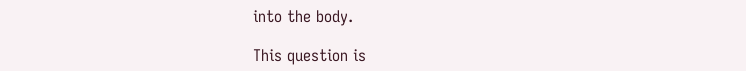into the body.

This question is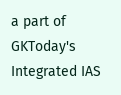a part of GKToday's Integrated IAS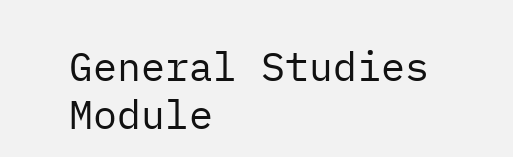General Studies Module